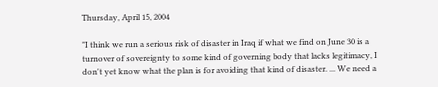Thursday, April 15, 2004

"I think we run a serious risk of disaster in Iraq if what we find on June 30 is a turnover of sovereignty to some kind of governing body that lacks legitimacy, I don't yet know what the plan is for avoiding that kind of disaster. ... We need a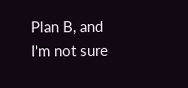Plan B, and I'm not sure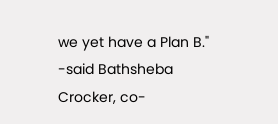we yet have a Plan B." -said Bathsheba Crocker, co-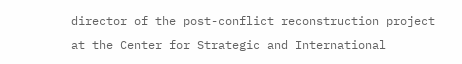director of the post-conflict reconstruction project at the Center for Strategic and International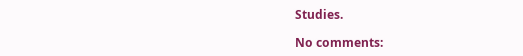Studies.

No comments: